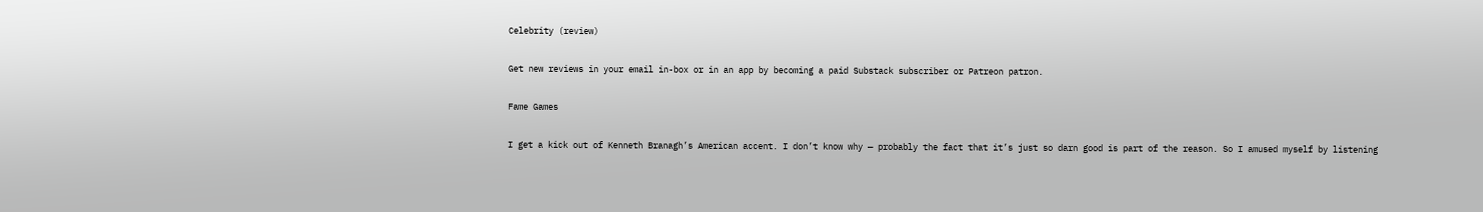Celebrity (review)

Get new reviews in your email in-box or in an app by becoming a paid Substack subscriber or Patreon patron.

Fame Games

I get a kick out of Kenneth Branagh’s American accent. I don’t know why — probably the fact that it’s just so darn good is part of the reason. So I amused myself by listening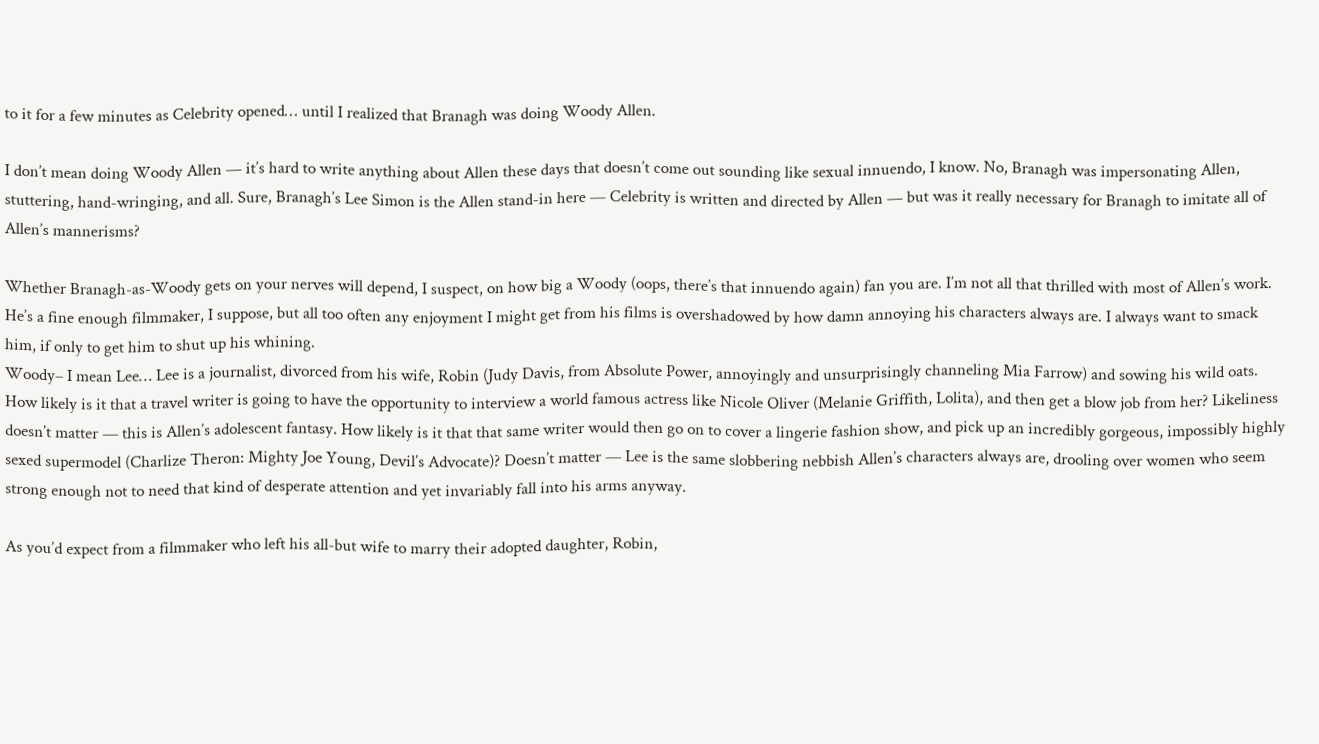to it for a few minutes as Celebrity opened… until I realized that Branagh was doing Woody Allen.

I don’t mean doing Woody Allen — it’s hard to write anything about Allen these days that doesn’t come out sounding like sexual innuendo, I know. No, Branagh was impersonating Allen, stuttering, hand-wringing, and all. Sure, Branagh’s Lee Simon is the Allen stand-in here — Celebrity is written and directed by Allen — but was it really necessary for Branagh to imitate all of Allen’s mannerisms?

Whether Branagh-as-Woody gets on your nerves will depend, I suspect, on how big a Woody (oops, there’s that innuendo again) fan you are. I’m not all that thrilled with most of Allen’s work. He’s a fine enough filmmaker, I suppose, but all too often any enjoyment I might get from his films is overshadowed by how damn annoying his characters always are. I always want to smack him, if only to get him to shut up his whining.
Woody– I mean Lee… Lee is a journalist, divorced from his wife, Robin (Judy Davis, from Absolute Power, annoyingly and unsurprisingly channeling Mia Farrow) and sowing his wild oats. How likely is it that a travel writer is going to have the opportunity to interview a world famous actress like Nicole Oliver (Melanie Griffith, Lolita), and then get a blow job from her? Likeliness doesn’t matter — this is Allen’s adolescent fantasy. How likely is it that that same writer would then go on to cover a lingerie fashion show, and pick up an incredibly gorgeous, impossibly highly sexed supermodel (Charlize Theron: Mighty Joe Young, Devil’s Advocate)? Doesn’t matter — Lee is the same slobbering nebbish Allen’s characters always are, drooling over women who seem strong enough not to need that kind of desperate attention and yet invariably fall into his arms anyway.

As you’d expect from a filmmaker who left his all-but wife to marry their adopted daughter, Robin,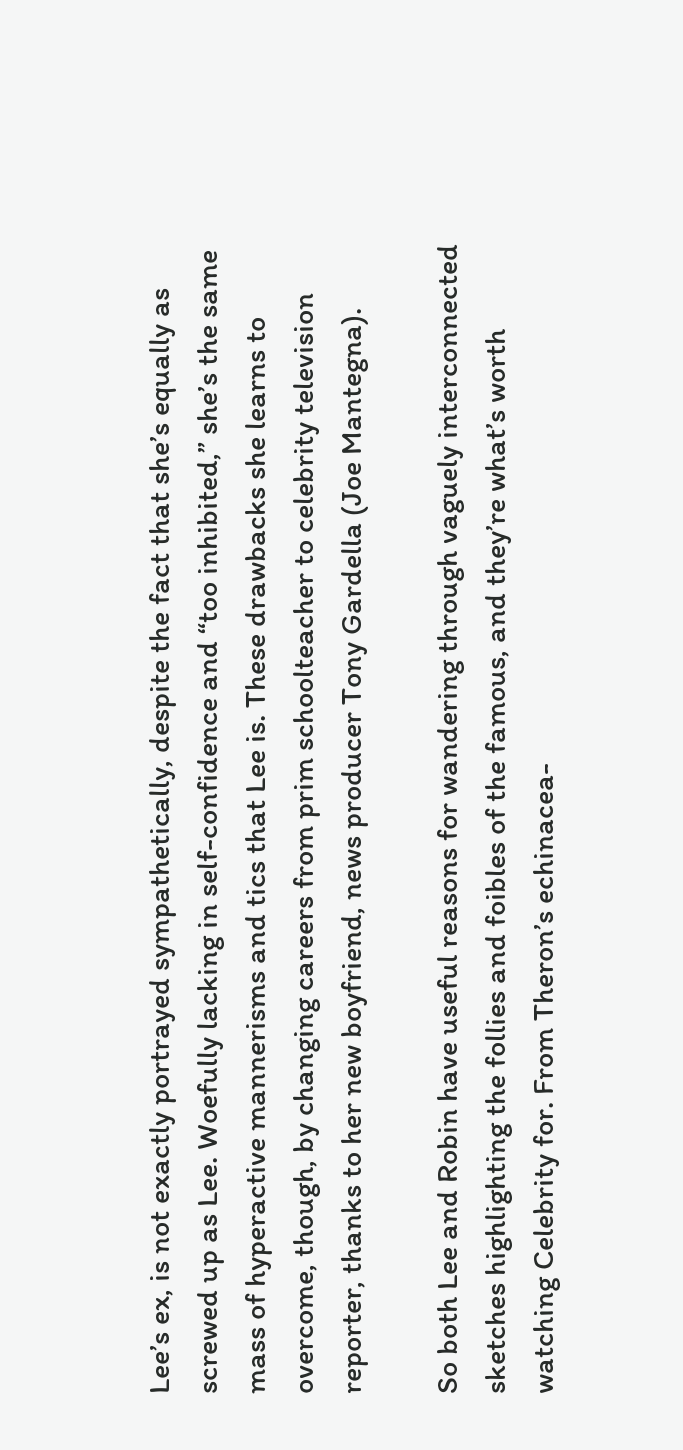Lee’s ex, is not exactly portrayed sympathetically, despite the fact that she’s equally as screwed up as Lee. Woefully lacking in self-confidence and “too inhibited,” she’s the same mass of hyperactive mannerisms and tics that Lee is. These drawbacks she learns to overcome, though, by changing careers from prim schoolteacher to celebrity television reporter, thanks to her new boyfriend, news producer Tony Gardella (Joe Mantegna).

So both Lee and Robin have useful reasons for wandering through vaguely interconnected sketches highlighting the follies and foibles of the famous, and they’re what’s worth watching Celebrity for. From Theron’s echinacea-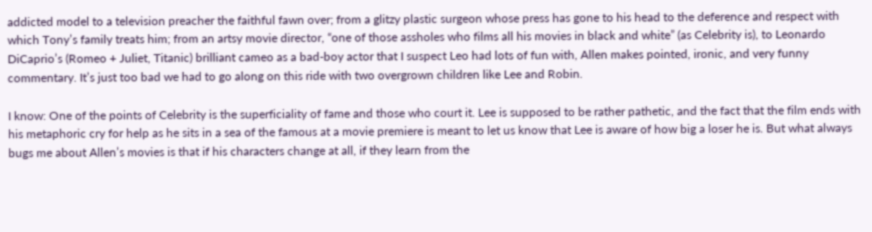addicted model to a television preacher the faithful fawn over; from a glitzy plastic surgeon whose press has gone to his head to the deference and respect with which Tony’s family treats him; from an artsy movie director, “one of those assholes who films all his movies in black and white” (as Celebrity is), to Leonardo DiCaprio’s (Romeo + Juliet, Titanic) brilliant cameo as a bad-boy actor that I suspect Leo had lots of fun with, Allen makes pointed, ironic, and very funny commentary. It’s just too bad we had to go along on this ride with two overgrown children like Lee and Robin.

I know: One of the points of Celebrity is the superficiality of fame and those who court it. Lee is supposed to be rather pathetic, and the fact that the film ends with his metaphoric cry for help as he sits in a sea of the famous at a movie premiere is meant to let us know that Lee is aware of how big a loser he is. But what always bugs me about Allen’s movies is that if his characters change at all, if they learn from the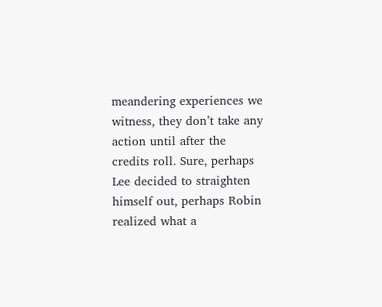meandering experiences we witness, they don’t take any action until after the credits roll. Sure, perhaps Lee decided to straighten himself out, perhaps Robin realized what a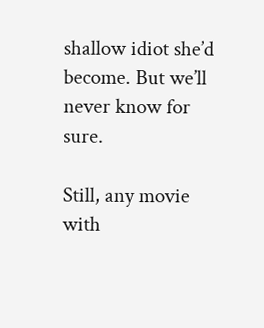shallow idiot she’d become. But we’ll never know for sure.

Still, any movie with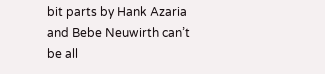bit parts by Hank Azaria and Bebe Neuwirth can’t be all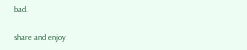bad.

share and enjoy